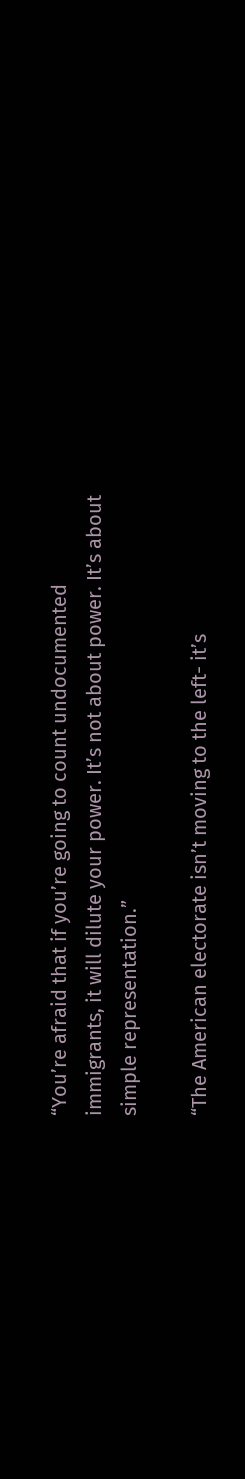“You’re afraid that if you’re going to count undocumented immigrants, it will dilute your power. It’s not about power. It’s about simple representation.”

“The American electorate isn’t moving to the left- it’s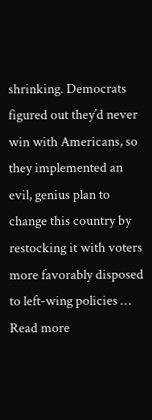shrinking. Democrats figured out they’d never win with Americans, so they implemented an evil, genius plan to change this country by restocking it with voters more favorably disposed to left-wing policies … Read more